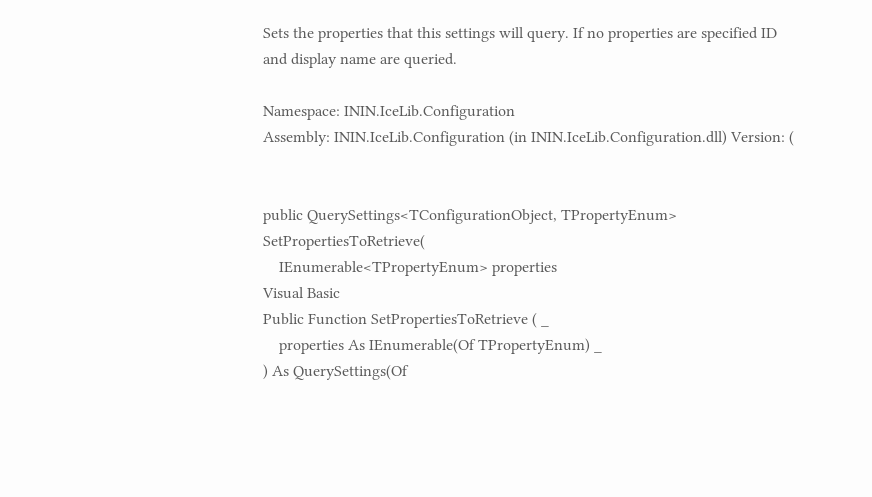Sets the properties that this settings will query. If no properties are specified ID and display name are queried.

Namespace: ININ.IceLib.Configuration
Assembly: ININ.IceLib.Configuration (in ININ.IceLib.Configuration.dll) Version: (


public QuerySettings<TConfigurationObject, TPropertyEnum> SetPropertiesToRetrieve(
    IEnumerable<TPropertyEnum> properties
Visual Basic
Public Function SetPropertiesToRetrieve ( _
    properties As IEnumerable(Of TPropertyEnum) _
) As QuerySettings(Of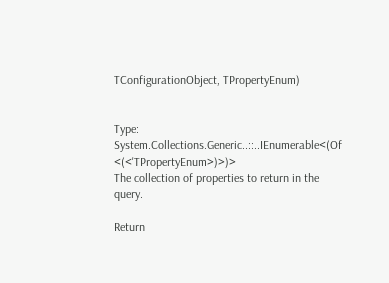TConfigurationObject, TPropertyEnum)


Type: System.Collections.Generic..::..IEnumerable<(Of <(<'TPropertyEnum>)>)>
The collection of properties to return in the query.

Return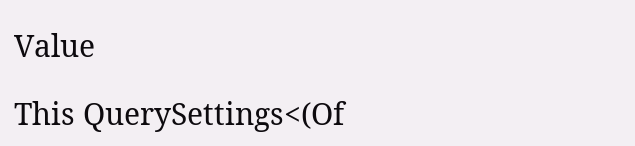Value

This QuerySettings<(Of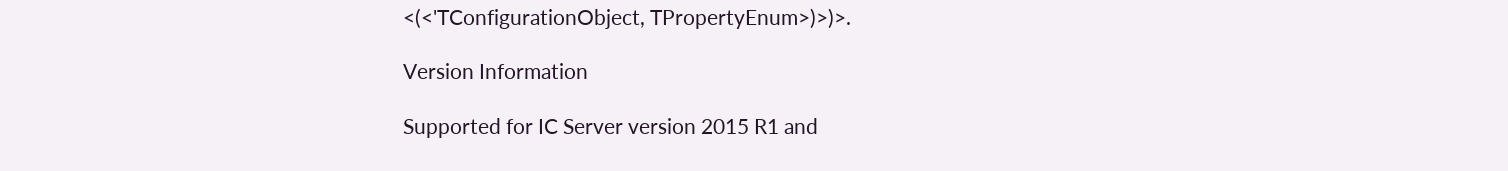<(<'TConfigurationObject, TPropertyEnum>)>)>.

Version Information

Supported for IC Server version 2015 R1 and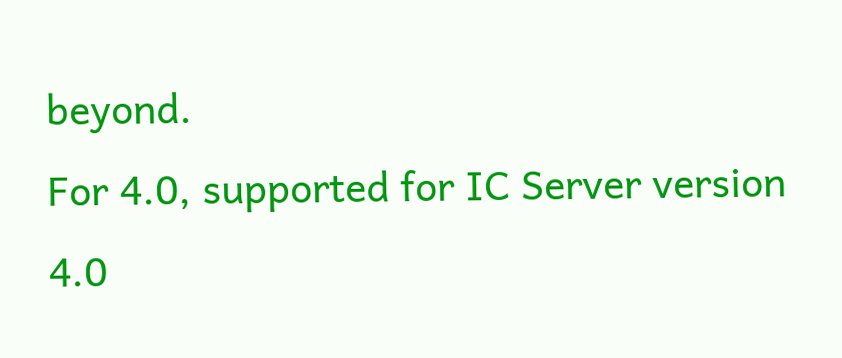beyond.
For 4.0, supported for IC Server version 4.0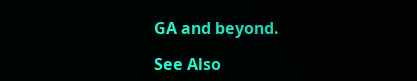GA and beyond.

See Also